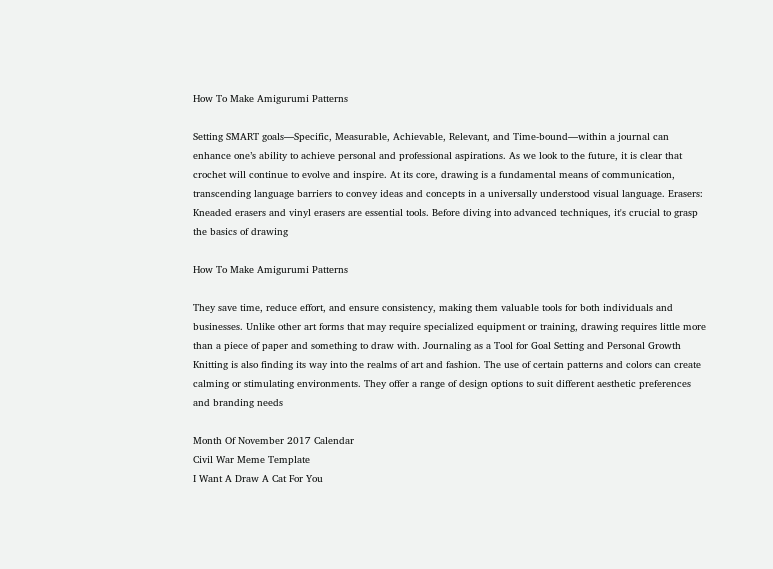How To Make Amigurumi Patterns

Setting SMART goals—Specific, Measurable, Achievable, Relevant, and Time-bound—within a journal can enhance one’s ability to achieve personal and professional aspirations. As we look to the future, it is clear that crochet will continue to evolve and inspire. At its core, drawing is a fundamental means of communication, transcending language barriers to convey ideas and concepts in a universally understood visual language. Erasers: Kneaded erasers and vinyl erasers are essential tools. Before diving into advanced techniques, it's crucial to grasp the basics of drawing

How To Make Amigurumi Patterns

They save time, reduce effort, and ensure consistency, making them valuable tools for both individuals and businesses. Unlike other art forms that may require specialized equipment or training, drawing requires little more than a piece of paper and something to draw with. Journaling as a Tool for Goal Setting and Personal Growth Knitting is also finding its way into the realms of art and fashion. The use of certain patterns and colors can create calming or stimulating environments. They offer a range of design options to suit different aesthetic preferences and branding needs

Month Of November 2017 Calendar
Civil War Meme Template
I Want A Draw A Cat For You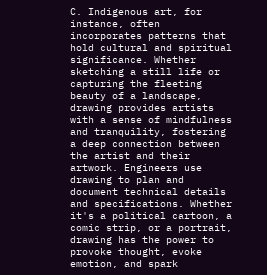C. Indigenous art, for instance, often incorporates patterns that hold cultural and spiritual significance. Whether sketching a still life or capturing the fleeting beauty of a landscape, drawing provides artists with a sense of mindfulness and tranquility, fostering a deep connection between the artist and their artwork. Engineers use drawing to plan and document technical details and specifications. Whether it's a political cartoon, a comic strip, or a portrait, drawing has the power to provoke thought, evoke emotion, and spark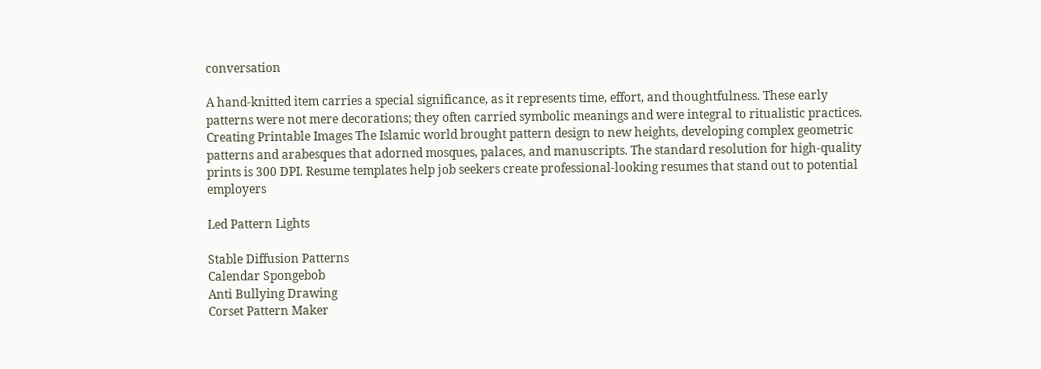conversation

A hand-knitted item carries a special significance, as it represents time, effort, and thoughtfulness. These early patterns were not mere decorations; they often carried symbolic meanings and were integral to ritualistic practices. Creating Printable Images The Islamic world brought pattern design to new heights, developing complex geometric patterns and arabesques that adorned mosques, palaces, and manuscripts. The standard resolution for high-quality prints is 300 DPI. Resume templates help job seekers create professional-looking resumes that stand out to potential employers

Led Pattern Lights

Stable Diffusion Patterns
Calendar Spongebob
Anti Bullying Drawing
Corset Pattern Maker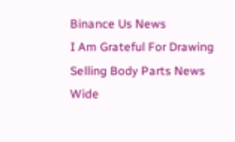Binance Us News
I Am Grateful For Drawing
Selling Body Parts News
Wide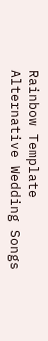Rainbow Template
Alternative Wedding Songs